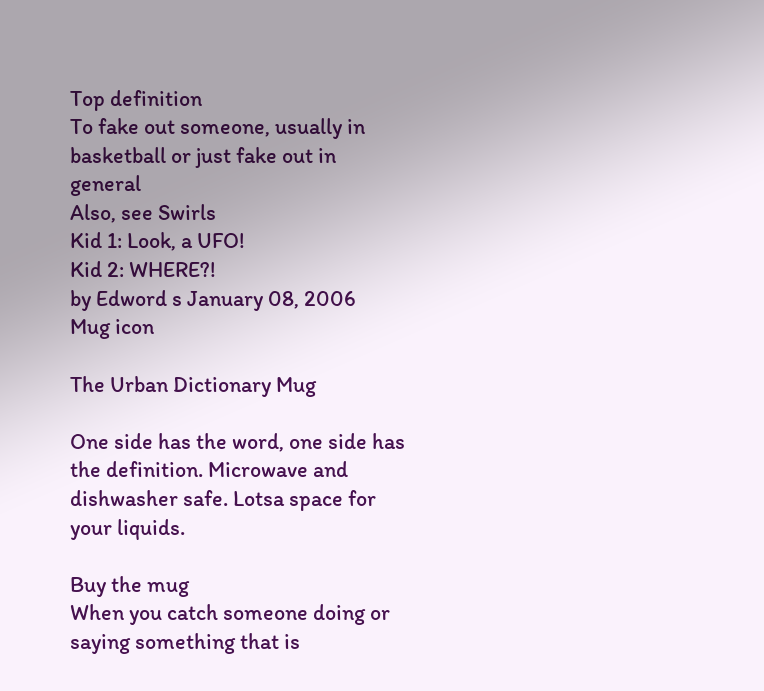Top definition
To fake out someone, usually in basketball or just fake out in general
Also, see Swirls
Kid 1: Look, a UFO!
Kid 2: WHERE?!
by Edword s January 08, 2006
Mug icon

The Urban Dictionary Mug

One side has the word, one side has the definition. Microwave and dishwasher safe. Lotsa space for your liquids.

Buy the mug
When you catch someone doing or saying something that is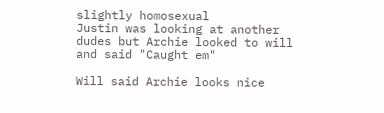slightly homosexual
Justin was looking at another dudes but Archie looked to will and said "Caught em"

Will said Archie looks nice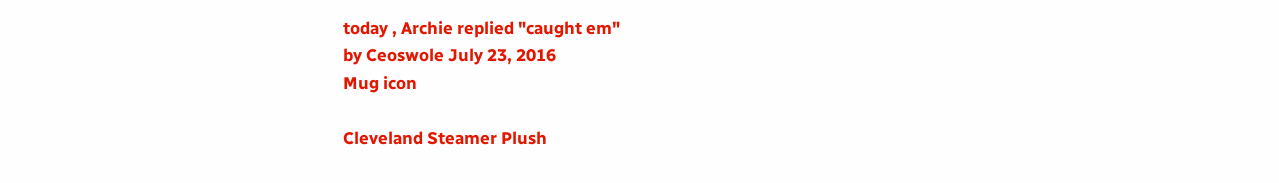today , Archie replied "caught em"
by Ceoswole July 23, 2016
Mug icon

Cleveland Steamer Plush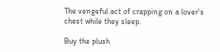The vengeful act of crapping on a lover's chest while they sleep.

Buy the plush